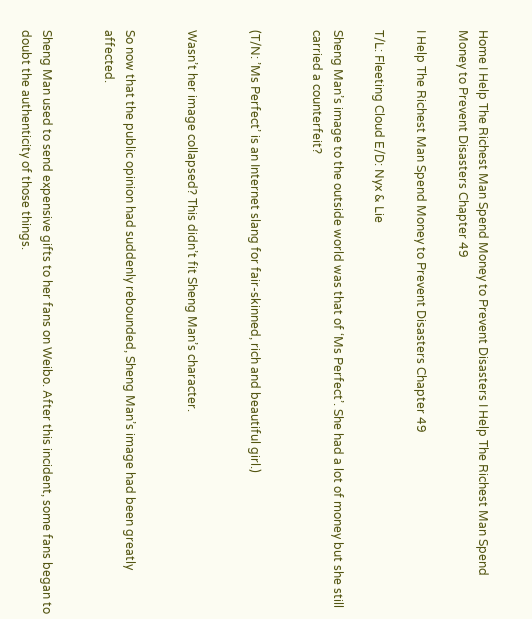Home I Help The Richest Man Spend Money to Prevent Disasters I Help The Richest Man Spend Money to Prevent Disasters Chapter 49

I Help The Richest Man Spend Money to Prevent Disasters Chapter 49

T/L: Fleeting Cloud E/D: Nyx & Lie

Sheng Man’s image to the outside world was that of ‘Ms Perfect’. She had a lot of money but she still carried a counterfeit?


(T/N: ’Ms Perfect’ is an Internet slang for fair-skinned, rich and beautiful girl.)


Wasn’t her image collapsed? This didn’t fit Sheng Man’s character.


So now that the public opinion had suddenly rebounded, Sheng Man’s image had been greatly affected.


Sheng Man used to send expensive gifts to her fans on Weibo. After this incident, some fans began to doubt the authenticity of those things.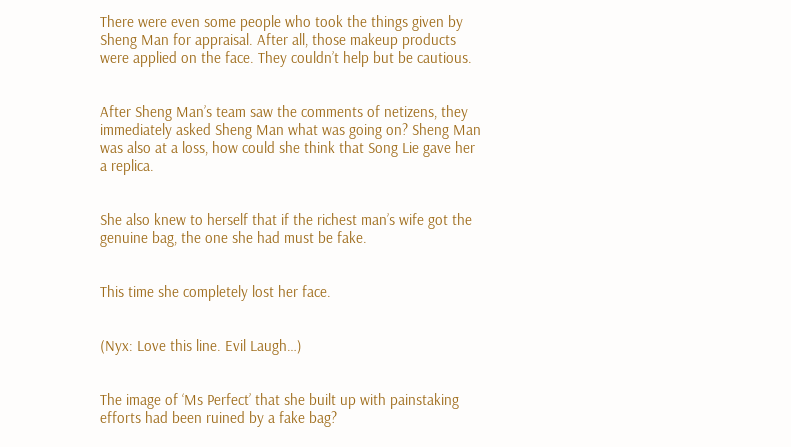There were even some people who took the things given by Sheng Man for appraisal. After all, those makeup products were applied on the face. They couldn’t help but be cautious.


After Sheng Man’s team saw the comments of netizens, they immediately asked Sheng Man what was going on? Sheng Man was also at a loss, how could she think that Song Lie gave her a replica.


She also knew to herself that if the richest man’s wife got the genuine bag, the one she had must be fake.


This time she completely lost her face.


(Nyx: Love this line. Evil Laugh…)


The image of ‘Ms Perfect’ that she built up with painstaking efforts had been ruined by a fake bag?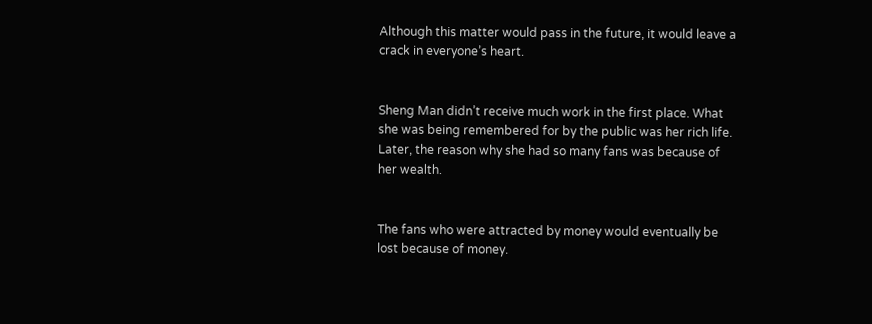Although this matter would pass in the future, it would leave a crack in everyone’s heart.


Sheng Man didn’t receive much work in the first place. What she was being remembered for by the public was her rich life. Later, the reason why she had so many fans was because of her wealth.


The fans who were attracted by money would eventually be lost because of money.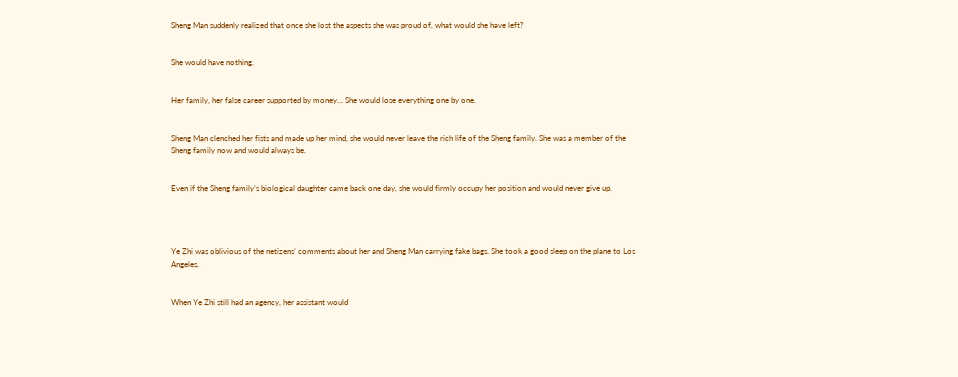Sheng Man suddenly realized that once she lost the aspects she was proud of, what would she have left?


She would have nothing.


Her family, her false career supported by money… She would lose everything one by one.


Sheng Man clenched her fists and made up her mind, she would never leave the rich life of the Sheng family. She was a member of the Sheng family now and would always be.


Even if the Sheng family’s biological daughter came back one day, she would firmly occupy her position and would never give up.




Ye Zhi was oblivious of the netizens’ comments about her and Sheng Man carrying fake bags. She took a good sleep on the plane to Los Angeles.


When Ye Zhi still had an agency, her assistant would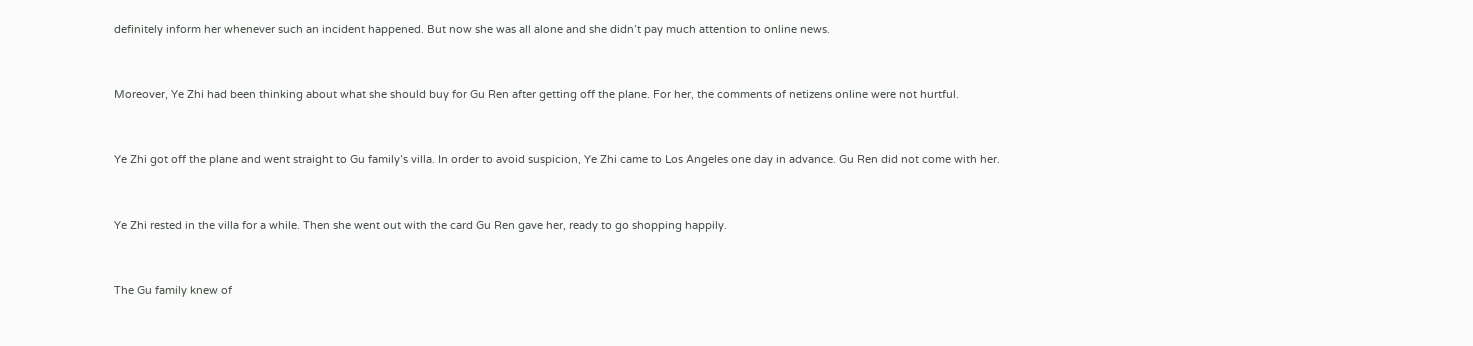definitely inform her whenever such an incident happened. But now she was all alone and she didn’t pay much attention to online news.


Moreover, Ye Zhi had been thinking about what she should buy for Gu Ren after getting off the plane. For her, the comments of netizens online were not hurtful.


Ye Zhi got off the plane and went straight to Gu family’s villa. In order to avoid suspicion, Ye Zhi came to Los Angeles one day in advance. Gu Ren did not come with her.


Ye Zhi rested in the villa for a while. Then she went out with the card Gu Ren gave her, ready to go shopping happily.


The Gu family knew of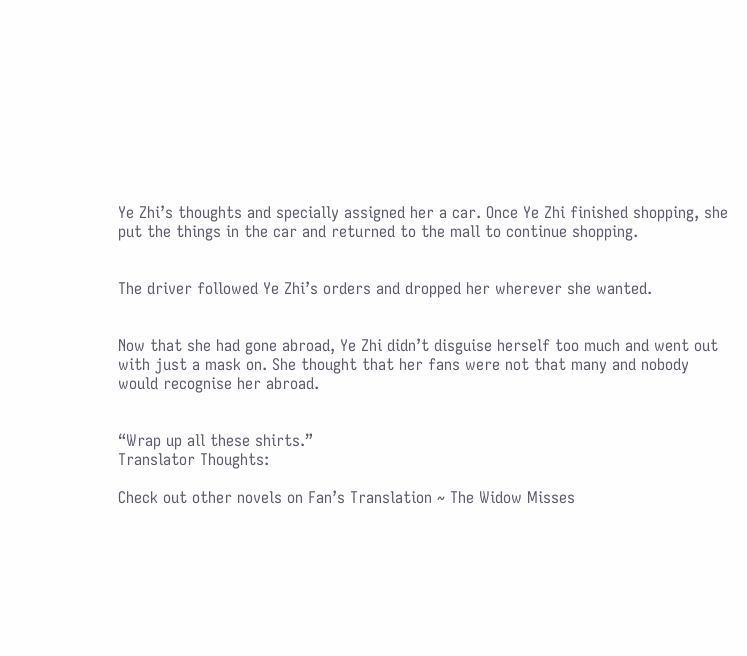Ye Zhi’s thoughts and specially assigned her a car. Once Ye Zhi finished shopping, she put the things in the car and returned to the mall to continue shopping.


The driver followed Ye Zhi’s orders and dropped her wherever she wanted.


Now that she had gone abroad, Ye Zhi didn’t disguise herself too much and went out with just a mask on. She thought that her fans were not that many and nobody would recognise her abroad.


“Wrap up all these shirts.”
Translator Thoughts:

Check out other novels on Fan’s Translation ~ The Widow Misses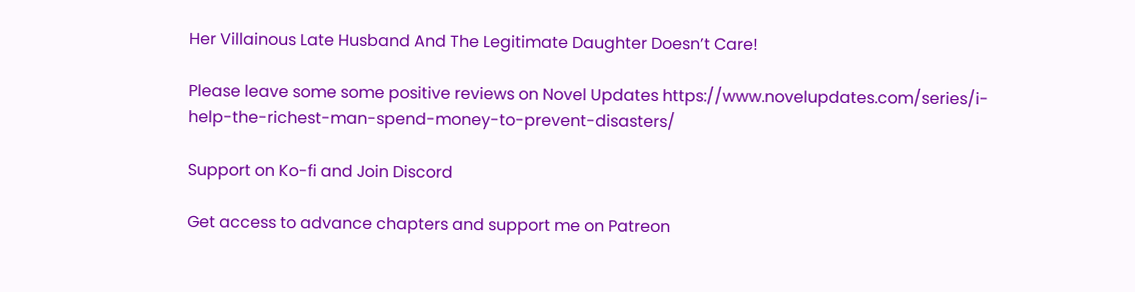Her Villainous Late Husband And The Legitimate Daughter Doesn’t Care!

Please leave some some positive reviews on Novel Updates https://www.novelupdates.com/series/i-help-the-richest-man-spend-money-to-prevent-disasters/

Support on Ko-fi and Join Discord

Get access to advance chapters and support me on Patreon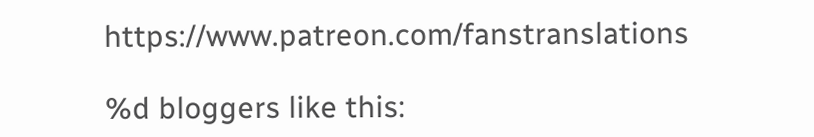https://www.patreon.com/fanstranslations

%d bloggers like this: